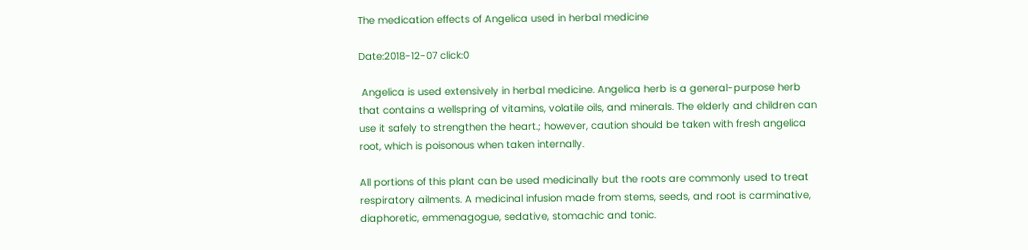The medication effects of Angelica used in herbal medicine

Date:2018-12-07 click:0

 Angelica is used extensively in herbal medicine. Angelica herb is a general-purpose herb that contains a wellspring of vitamins, volatile oils, and minerals. The elderly and children can use it safely to strengthen the heart.; however, caution should be taken with fresh angelica root, which is poisonous when taken internally.

All portions of this plant can be used medicinally but the roots are commonly used to treat respiratory ailments. A medicinal infusion made from stems, seeds, and root is carminative, diaphoretic, emmenagogue, sedative, stomachic and tonic.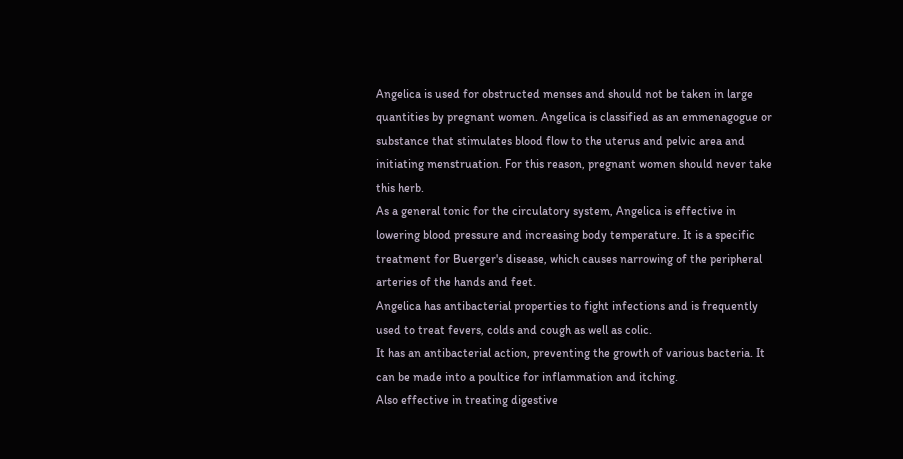Angelica is used for obstructed menses and should not be taken in large quantities by pregnant women. Angelica is classified as an emmenagogue or substance that stimulates blood flow to the uterus and pelvic area and initiating menstruation. For this reason, pregnant women should never take this herb.
As a general tonic for the circulatory system, Angelica is effective in lowering blood pressure and increasing body temperature. It is a specific treatment for Buerger's disease, which causes narrowing of the peripheral arteries of the hands and feet.
Angelica has antibacterial properties to fight infections and is frequently used to treat fevers, colds and cough as well as colic.
It has an antibacterial action, preventing the growth of various bacteria. It can be made into a poultice for inflammation and itching.
Also effective in treating digestive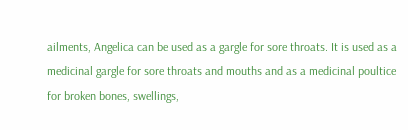ailments, Angelica can be used as a gargle for sore throats. It is used as a medicinal gargle for sore throats and mouths and as a medicinal poultice for broken bones, swellings,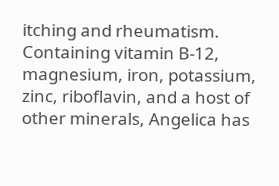itching and rheumatism.
Containing vitamin B-12, magnesium, iron, potassium, zinc, riboflavin, and a host of other minerals, Angelica has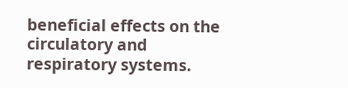beneficial effects on the circulatory and respiratory systems.